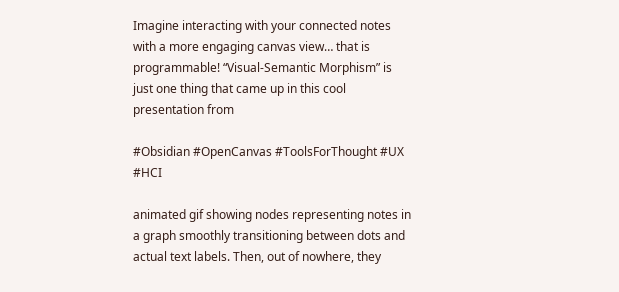Imagine interacting with your connected notes with a more engaging canvas view… that is programmable! “Visual-Semantic Morphism” is just one thing that came up in this cool presentation from

#Obsidian #OpenCanvas #ToolsForThought #UX #HCI

animated gif showing nodes representing notes in a graph smoothly transitioning between dots and actual text labels. Then, out of nowhere, they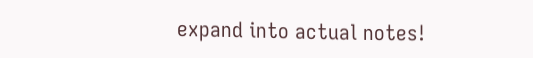expand into actual notes!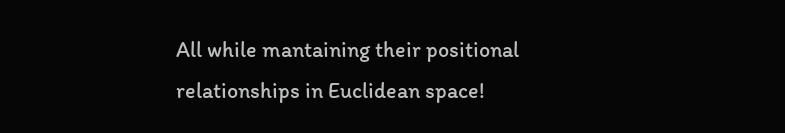All while mantaining their positional relationships in Euclidean space!